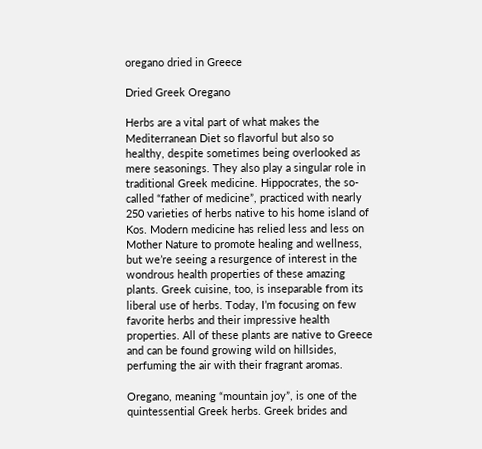oregano dried in Greece

Dried Greek Oregano

Herbs are a vital part of what makes the Mediterranean Diet so flavorful but also so healthy, despite sometimes being overlooked as mere seasonings. They also play a singular role in traditional Greek medicine. Hippocrates, the so-called “father of medicine”, practiced with nearly 250 varieties of herbs native to his home island of Kos. Modern medicine has relied less and less on Mother Nature to promote healing and wellness, but we’re seeing a resurgence of interest in the wondrous health properties of these amazing plants. Greek cuisine, too, is inseparable from its liberal use of herbs. Today, I’m focusing on few favorite herbs and their impressive health properties. All of these plants are native to Greece and can be found growing wild on hillsides, perfuming the air with their fragrant aromas.

Oregano, meaning “mountain joy”, is one of the quintessential Greek herbs. Greek brides and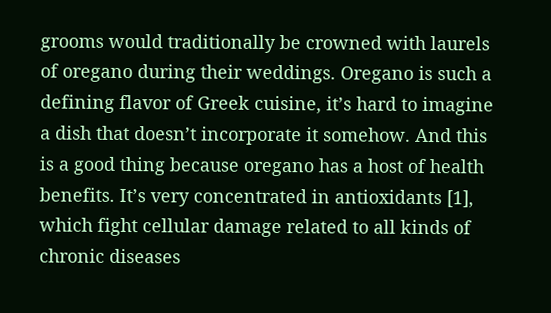grooms would traditionally be crowned with laurels of oregano during their weddings. Oregano is such a defining flavor of Greek cuisine, it’s hard to imagine a dish that doesn’t incorporate it somehow. And this is a good thing because oregano has a host of health benefits. It’s very concentrated in antioxidants [1], which fight cellular damage related to all kinds of chronic diseases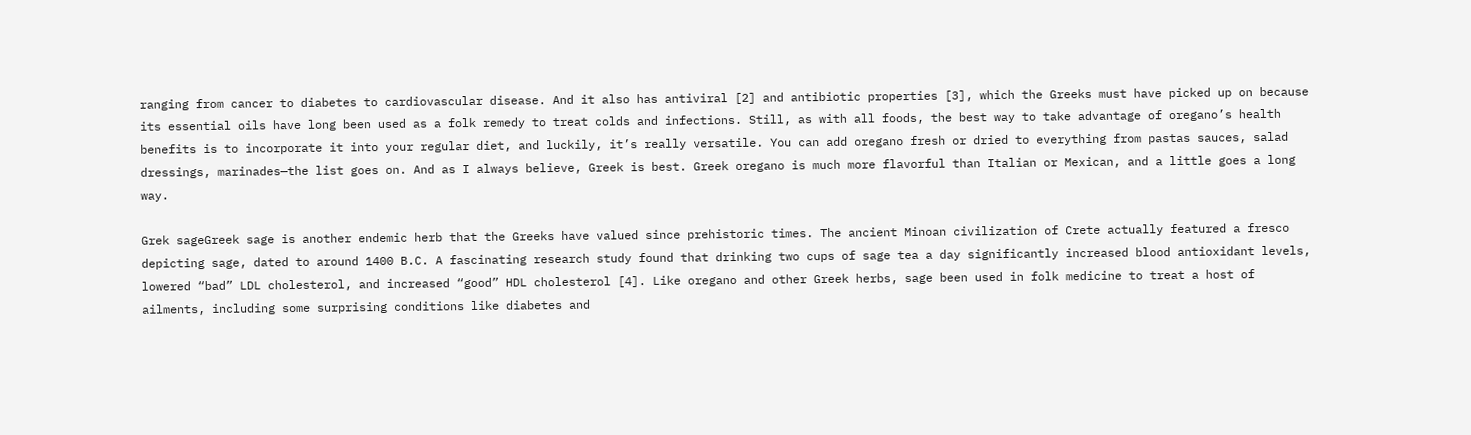ranging from cancer to diabetes to cardiovascular disease. And it also has antiviral [2] and antibiotic properties [3], which the Greeks must have picked up on because its essential oils have long been used as a folk remedy to treat colds and infections. Still, as with all foods, the best way to take advantage of oregano’s health benefits is to incorporate it into your regular diet, and luckily, it’s really versatile. You can add oregano fresh or dried to everything from pastas sauces, salad dressings, marinades—the list goes on. And as I always believe, Greek is best. Greek oregano is much more flavorful than Italian or Mexican, and a little goes a long way.

Grek sageGreek sage is another endemic herb that the Greeks have valued since prehistoric times. The ancient Minoan civilization of Crete actually featured a fresco depicting sage, dated to around 1400 B.C. A fascinating research study found that drinking two cups of sage tea a day significantly increased blood antioxidant levels, lowered “bad” LDL cholesterol, and increased “good” HDL cholesterol [4]. Like oregano and other Greek herbs, sage been used in folk medicine to treat a host of ailments, including some surprising conditions like diabetes and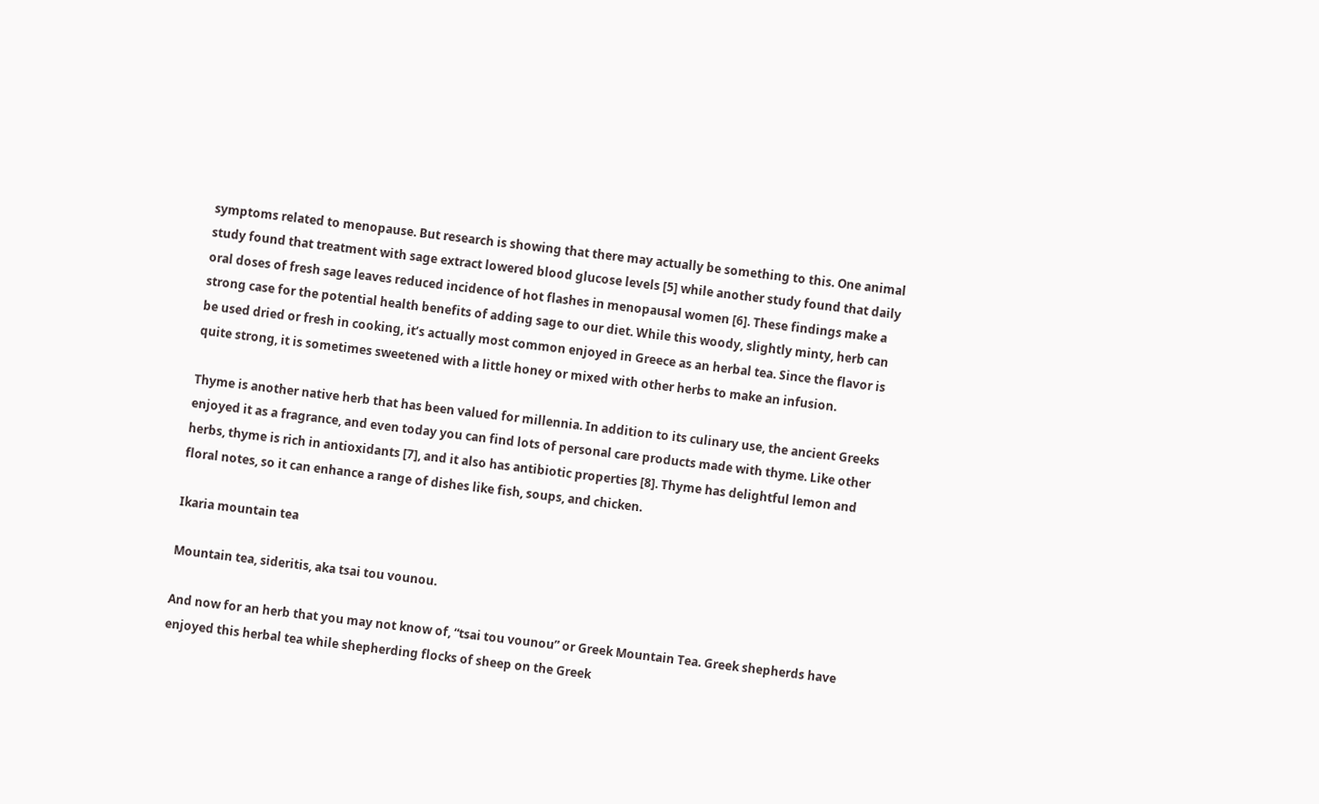symptoms related to menopause. But research is showing that there may actually be something to this. One animal study found that treatment with sage extract lowered blood glucose levels [5] while another study found that daily oral doses of fresh sage leaves reduced incidence of hot flashes in menopausal women [6]. These findings make a strong case for the potential health benefits of adding sage to our diet. While this woody, slightly minty, herb can be used dried or fresh in cooking, it’s actually most common enjoyed in Greece as an herbal tea. Since the flavor is quite strong, it is sometimes sweetened with a little honey or mixed with other herbs to make an infusion.

Thyme is another native herb that has been valued for millennia. In addition to its culinary use, the ancient Greeks enjoyed it as a fragrance, and even today you can find lots of personal care products made with thyme. Like other herbs, thyme is rich in antioxidants [7], and it also has antibiotic properties [8]. Thyme has delightful lemon and floral notes, so it can enhance a range of dishes like fish, soups, and chicken.

Ikaria mountain tea

Mountain tea, sideritis, aka tsai tou vounou.

And now for an herb that you may not know of, “tsai tou vounou” or Greek Mountain Tea. Greek shepherds have enjoyed this herbal tea while shepherding flocks of sheep on the Greek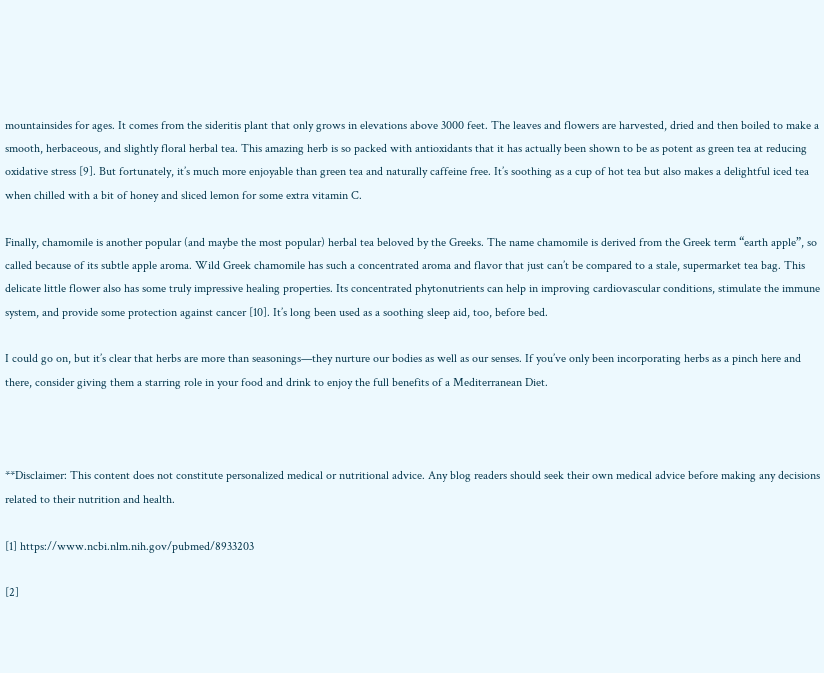mountainsides for ages. It comes from the sideritis plant that only grows in elevations above 3000 feet. The leaves and flowers are harvested, dried and then boiled to make a smooth, herbaceous, and slightly floral herbal tea. This amazing herb is so packed with antioxidants that it has actually been shown to be as potent as green tea at reducing oxidative stress [9]. But fortunately, it’s much more enjoyable than green tea and naturally caffeine free. It’s soothing as a cup of hot tea but also makes a delightful iced tea when chilled with a bit of honey and sliced lemon for some extra vitamin C.

Finally, chamomile is another popular (and maybe the most popular) herbal tea beloved by the Greeks. The name chamomile is derived from the Greek term “earth apple”, so called because of its subtle apple aroma. Wild Greek chamomile has such a concentrated aroma and flavor that just can’t be compared to a stale, supermarket tea bag. This delicate little flower also has some truly impressive healing properties. Its concentrated phytonutrients can help in improving cardiovascular conditions, stimulate the immune system, and provide some protection against cancer [10]. It’s long been used as a soothing sleep aid, too, before bed.

I could go on, but it’s clear that herbs are more than seasonings—they nurture our bodies as well as our senses. If you’ve only been incorporating herbs as a pinch here and there, consider giving them a starring role in your food and drink to enjoy the full benefits of a Mediterranean Diet.



**Disclaimer: This content does not constitute personalized medical or nutritional advice. Any blog readers should seek their own medical advice before making any decisions related to their nutrition and health.

[1] https://www.ncbi.nlm.nih.gov/pubmed/8933203

[2]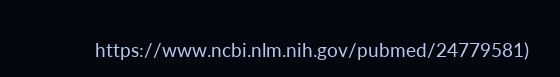https://www.ncbi.nlm.nih.gov/pubmed/24779581)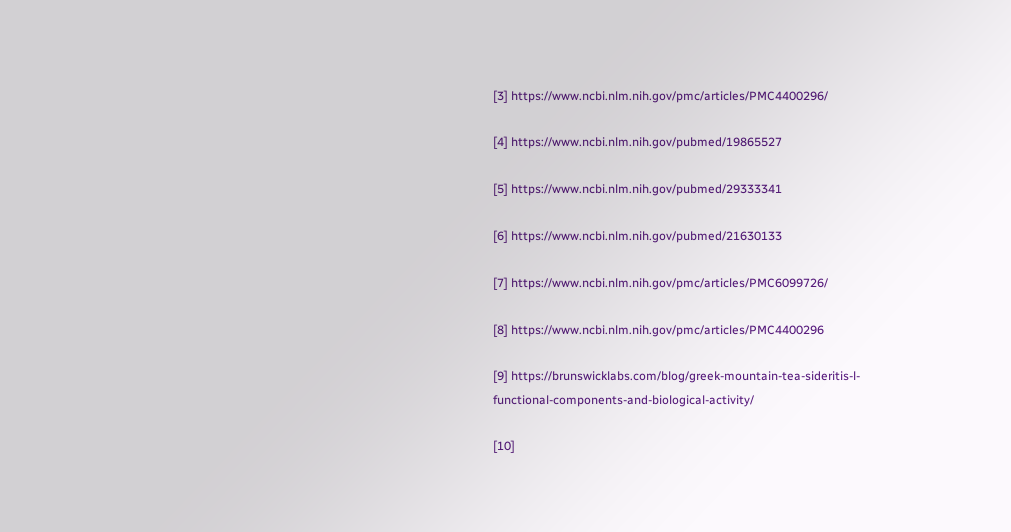[3] https://www.ncbi.nlm.nih.gov/pmc/articles/PMC4400296/

[4] https://www.ncbi.nlm.nih.gov/pubmed/19865527

[5] https://www.ncbi.nlm.nih.gov/pubmed/29333341

[6] https://www.ncbi.nlm.nih.gov/pubmed/21630133

[7] https://www.ncbi.nlm.nih.gov/pmc/articles/PMC6099726/

[8] https://www.ncbi.nlm.nih.gov/pmc/articles/PMC4400296

[9] https://brunswicklabs.com/blog/greek-mountain-tea-sideritis-l-functional-components-and-biological-activity/

[10]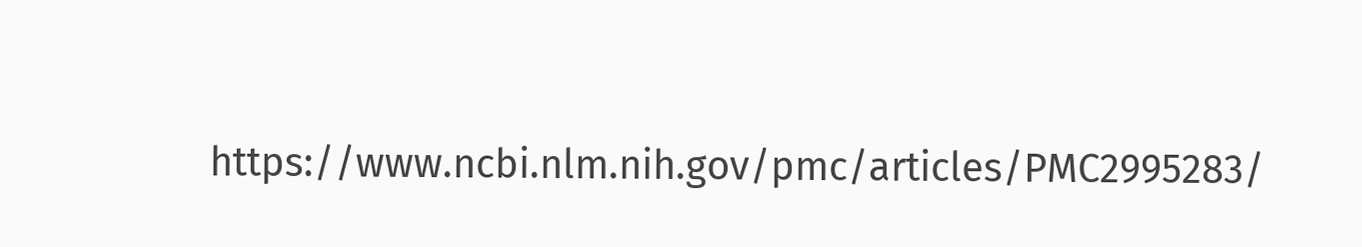https://www.ncbi.nlm.nih.gov/pmc/articles/PMC2995283/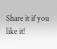Share it if you like it!